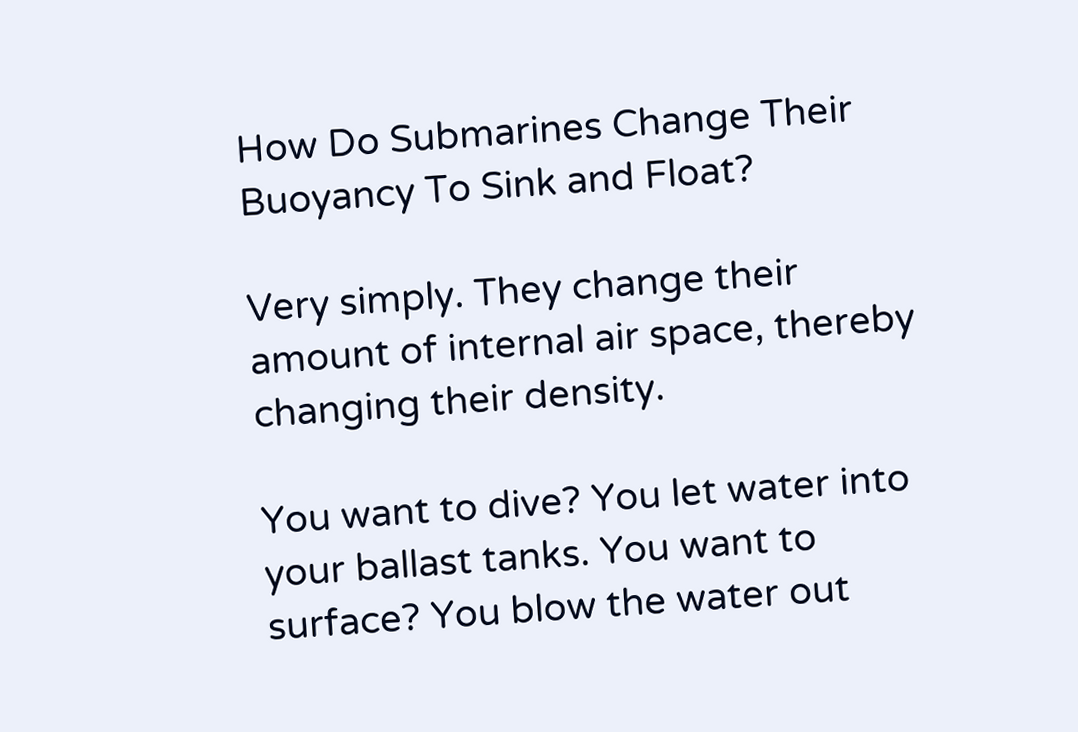How Do Submarines Change Their Buoyancy To Sink and Float?

Very simply. They change their amount of internal air space, thereby changing their density.

You want to dive? You let water into your ballast tanks. You want to surface? You blow the water out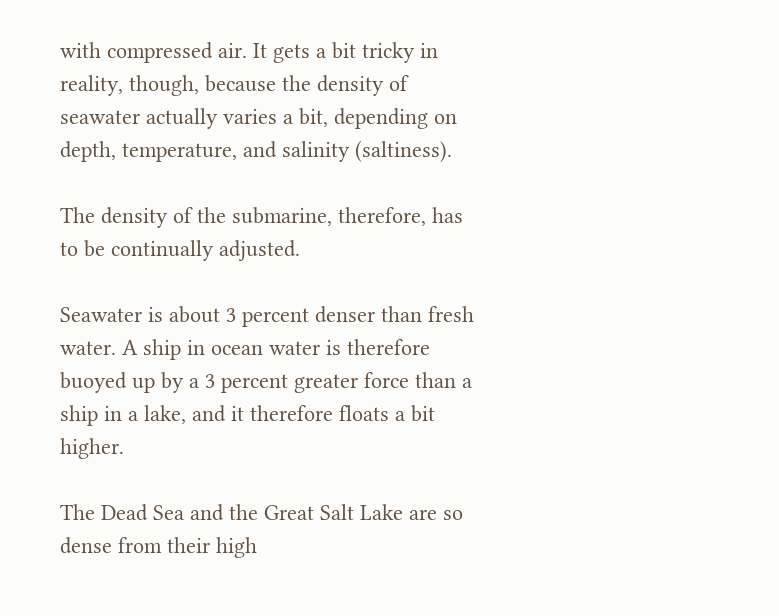with compressed air. It gets a bit tricky in reality, though, because the density of seawater actually varies a bit, depending on depth, temperature, and salinity (saltiness).

The density of the submarine, therefore, has to be continually adjusted.

Seawater is about 3 percent denser than fresh water. A ship in ocean water is therefore buoyed up by a 3 percent greater force than a ship in a lake, and it therefore floats a bit higher.

The Dead Sea and the Great Salt Lake are so dense from their high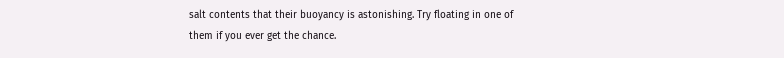salt contents that their buoyancy is astonishing. Try floating in one of them if you ever get the chance.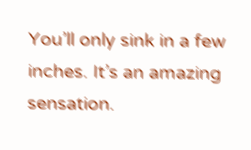You’ll only sink in a few inches. It’s an amazing sensation.